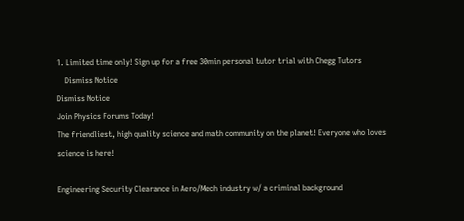1. Limited time only! Sign up for a free 30min personal tutor trial with Chegg Tutors
    Dismiss Notice
Dismiss Notice
Join Physics Forums Today!
The friendliest, high quality science and math community on the planet! Everyone who loves science is here!

Engineering Security Clearance in Aero/Mech industry w/ a criminal background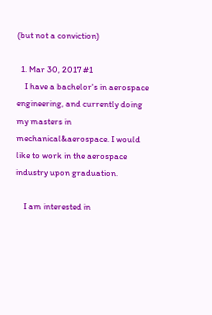(but not a conviction)

  1. Mar 30, 2017 #1
    I have a bachelor's in aerospace engineering, and currently doing my masters in mechanical&aerospace. I would like to work in the aerospace industry upon graduation.

    I am interested in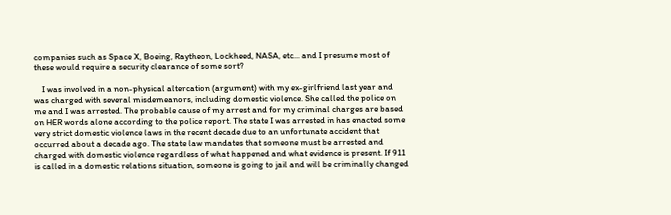companies such as Space X, Boeing, Raytheon, Lockheed, NASA, etc... and I presume most of these would require a security clearance of some sort?

    I was involved in a non-physical altercation (argument) with my ex-girlfriend last year and was charged with several misdemeanors, including domestic violence. She called the police on me and I was arrested. The probable cause of my arrest and for my criminal charges are based on HER words alone according to the police report. The state I was arrested in has enacted some very strict domestic violence laws in the recent decade due to an unfortunate accident that occurred about a decade ago. The state law mandates that someone must be arrested and charged with domestic violence regardless of what happened and what evidence is present. If 911 is called in a domestic relations situation, someone is going to jail and will be criminally changed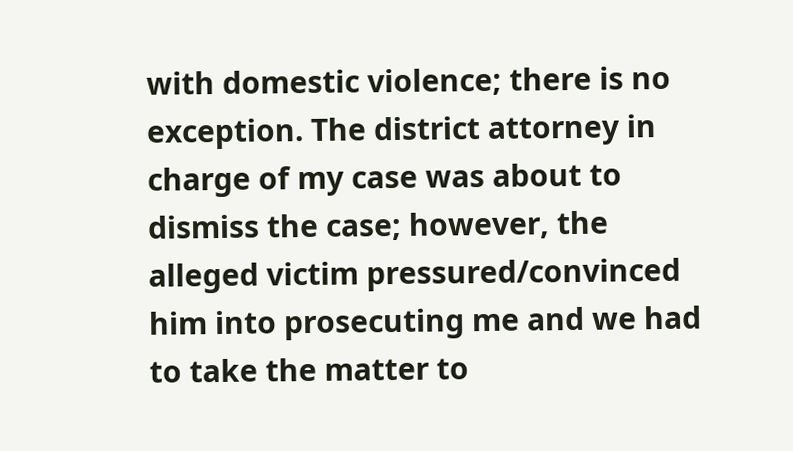with domestic violence; there is no exception. The district attorney in charge of my case was about to dismiss the case; however, the alleged victim pressured/convinced him into prosecuting me and we had to take the matter to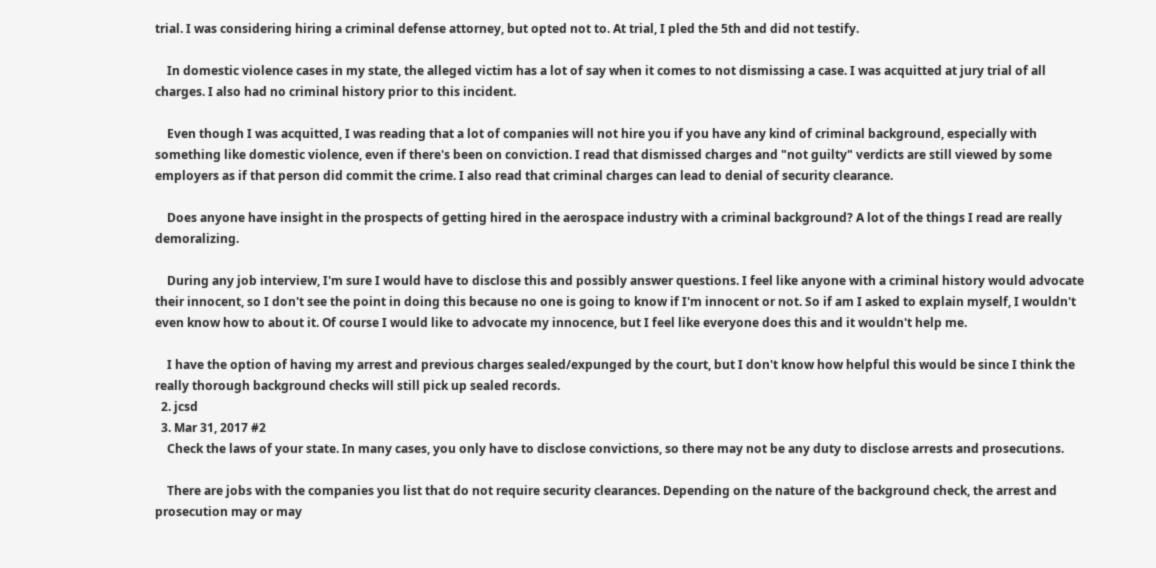trial. I was considering hiring a criminal defense attorney, but opted not to. At trial, I pled the 5th and did not testify.

    In domestic violence cases in my state, the alleged victim has a lot of say when it comes to not dismissing a case. I was acquitted at jury trial of all charges. I also had no criminal history prior to this incident.

    Even though I was acquitted, I was reading that a lot of companies will not hire you if you have any kind of criminal background, especially with something like domestic violence, even if there's been on conviction. I read that dismissed charges and "not guilty" verdicts are still viewed by some employers as if that person did commit the crime. I also read that criminal charges can lead to denial of security clearance.

    Does anyone have insight in the prospects of getting hired in the aerospace industry with a criminal background? A lot of the things I read are really demoralizing.

    During any job interview, I'm sure I would have to disclose this and possibly answer questions. I feel like anyone with a criminal history would advocate their innocent, so I don't see the point in doing this because no one is going to know if I'm innocent or not. So if am I asked to explain myself, I wouldn't even know how to about it. Of course I would like to advocate my innocence, but I feel like everyone does this and it wouldn't help me.

    I have the option of having my arrest and previous charges sealed/expunged by the court, but I don't know how helpful this would be since I think the really thorough background checks will still pick up sealed records.
  2. jcsd
  3. Mar 31, 2017 #2
    Check the laws of your state. In many cases, you only have to disclose convictions, so there may not be any duty to disclose arrests and prosecutions.

    There are jobs with the companies you list that do not require security clearances. Depending on the nature of the background check, the arrest and prosecution may or may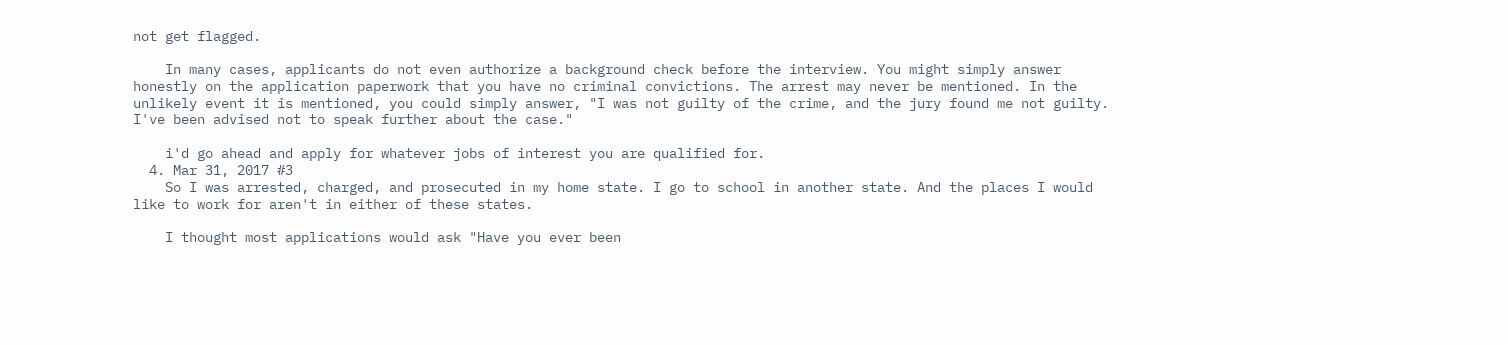not get flagged.

    In many cases, applicants do not even authorize a background check before the interview. You might simply answer honestly on the application paperwork that you have no criminal convictions. The arrest may never be mentioned. In the unlikely event it is mentioned, you could simply answer, "I was not guilty of the crime, and the jury found me not guilty. I've been advised not to speak further about the case."

    i'd go ahead and apply for whatever jobs of interest you are qualified for.
  4. Mar 31, 2017 #3
    So I was arrested, charged, and prosecuted in my home state. I go to school in another state. And the places I would like to work for aren't in either of these states.

    I thought most applications would ask "Have you ever been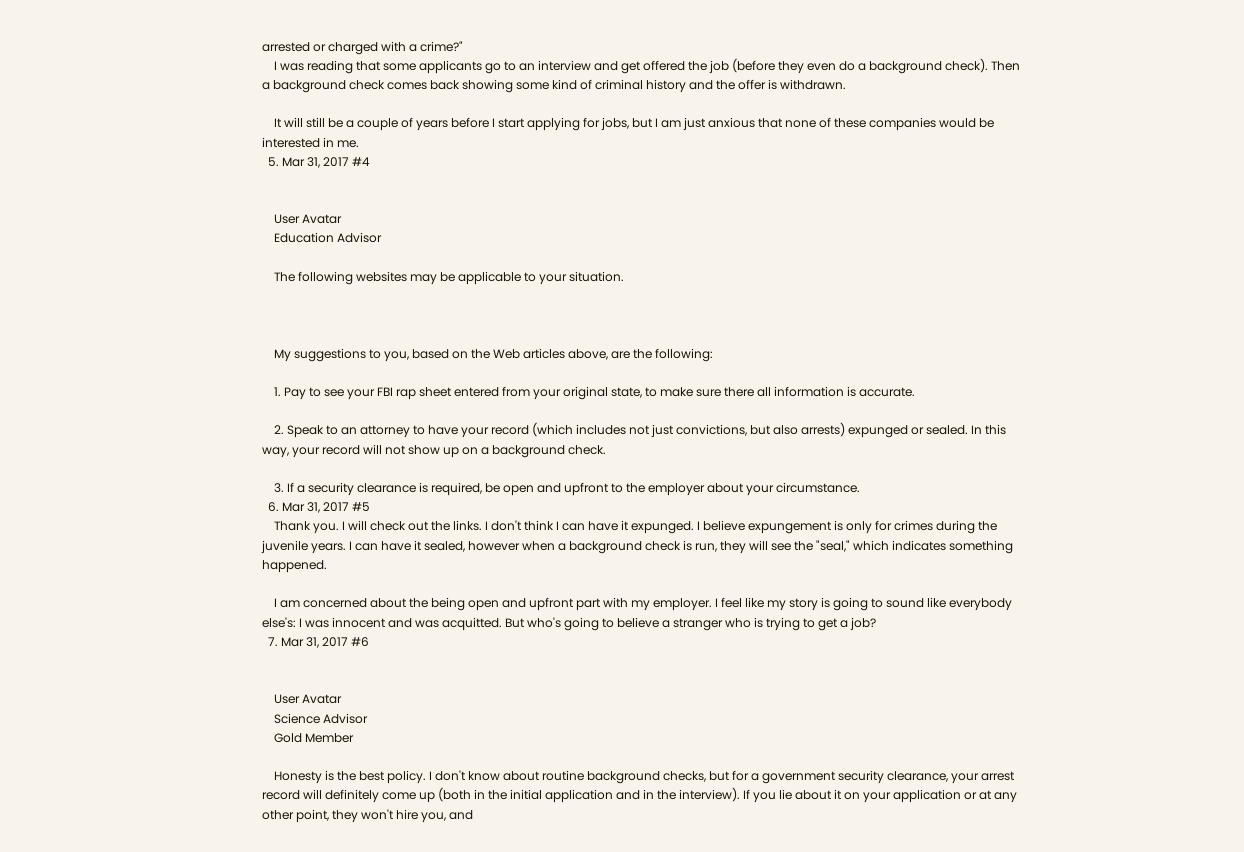arrested or charged with a crime?"
    I was reading that some applicants go to an interview and get offered the job (before they even do a background check). Then a background check comes back showing some kind of criminal history and the offer is withdrawn.

    It will still be a couple of years before I start applying for jobs, but I am just anxious that none of these companies would be interested in me.
  5. Mar 31, 2017 #4


    User Avatar
    Education Advisor

    The following websites may be applicable to your situation.



    My suggestions to you, based on the Web articles above, are the following:

    1. Pay to see your FBI rap sheet entered from your original state, to make sure there all information is accurate.

    2. Speak to an attorney to have your record (which includes not just convictions, but also arrests) expunged or sealed. In this way, your record will not show up on a background check.

    3. If a security clearance is required, be open and upfront to the employer about your circumstance.
  6. Mar 31, 2017 #5
    Thank you. I will check out the links. I don't think I can have it expunged. I believe expungement is only for crimes during the juvenile years. I can have it sealed, however when a background check is run, they will see the "seal," which indicates something happened.

    I am concerned about the being open and upfront part with my employer. I feel like my story is going to sound like everybody else's: I was innocent and was acquitted. But who's going to believe a stranger who is trying to get a job?
  7. Mar 31, 2017 #6


    User Avatar
    Science Advisor
    Gold Member

    Honesty is the best policy. I don't know about routine background checks, but for a government security clearance, your arrest record will definitely come up (both in the initial application and in the interview). If you lie about it on your application or at any other point, they won't hire you, and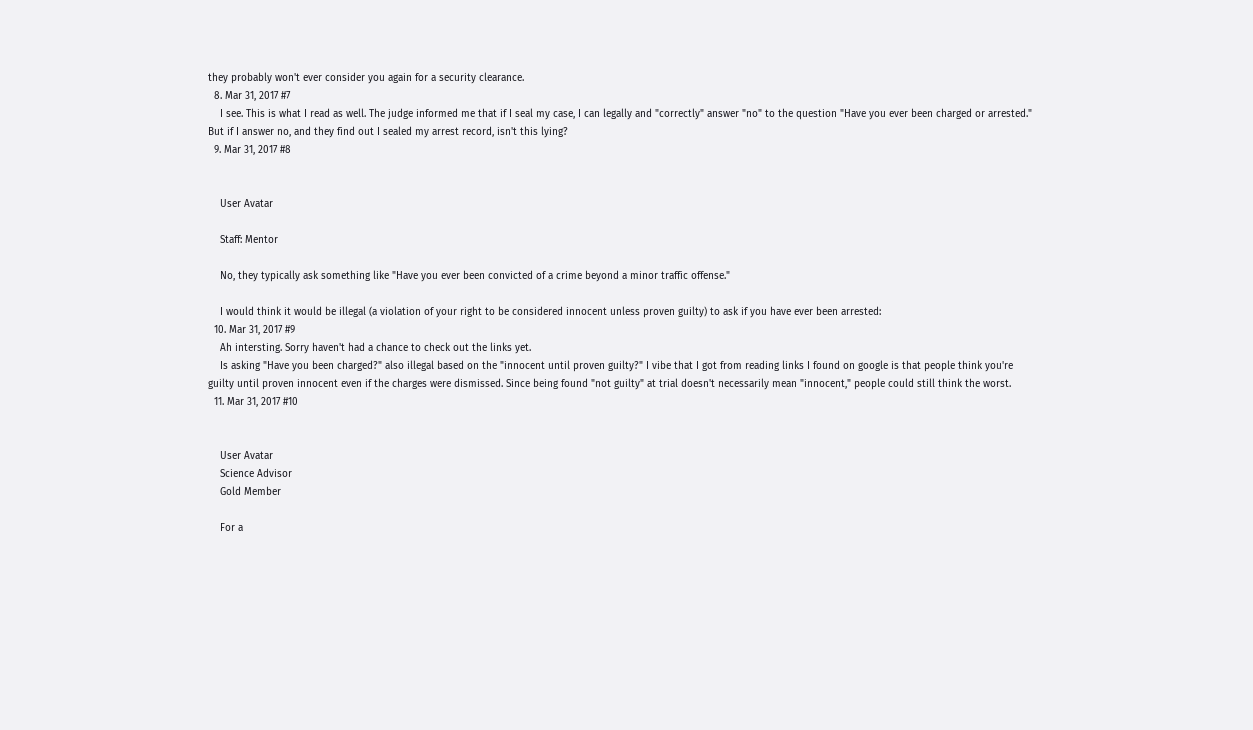they probably won't ever consider you again for a security clearance.
  8. Mar 31, 2017 #7
    I see. This is what I read as well. The judge informed me that if I seal my case, I can legally and "correctly" answer "no" to the question "Have you ever been charged or arrested." But if I answer no, and they find out I sealed my arrest record, isn't this lying?
  9. Mar 31, 2017 #8


    User Avatar

    Staff: Mentor

    No, they typically ask something like "Have you ever been convicted of a crime beyond a minor traffic offense."

    I would think it would be illegal (a violation of your right to be considered innocent unless proven guilty) to ask if you have ever been arrested:
  10. Mar 31, 2017 #9
    Ah intersting. Sorry haven't had a chance to check out the links yet.
    Is asking "Have you been charged?" also illegal based on the "innocent until proven guilty?" I vibe that I got from reading links I found on google is that people think you're guilty until proven innocent even if the charges were dismissed. Since being found "not guilty" at trial doesn't necessarily mean "innocent," people could still think the worst.
  11. Mar 31, 2017 #10


    User Avatar
    Science Advisor
    Gold Member

    For a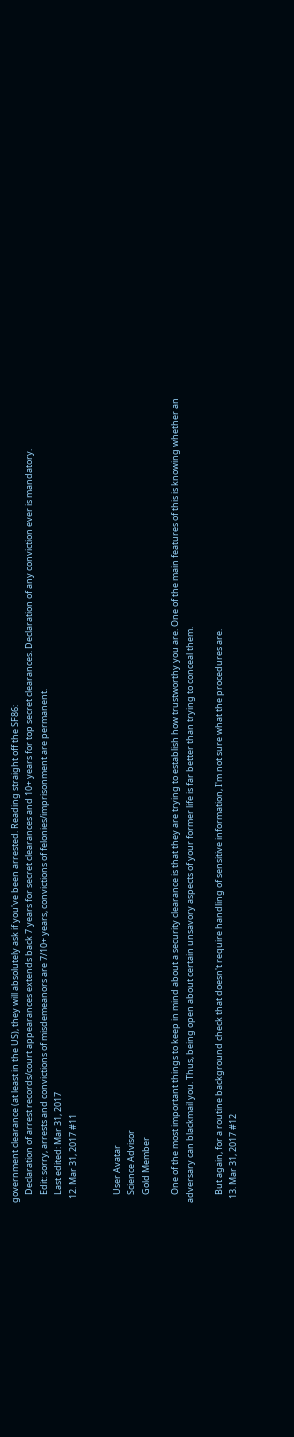government clearance (at least in the US), they will absolutely ask if you've been arrested. Reading straight off the SF86:
    Declaration of arrest records/court appearances extends back 7 years for secret clearances and 10+ years for top secret clearances. Declaration of any conviction ever is mandatory.
    Edit: sorry, arrests and convictions of misdemeanors are 7/10+ years, convictions of felonies/imprisonment are permanent.
    Last edited: Mar 31, 2017
  12. Mar 31, 2017 #11


    User Avatar
    Science Advisor
    Gold Member

    One of the most important things to keep in mind about a security clearance is that they are trying to establish how trustworthy you are. One of the main features of this is knowing whether an adversary can blackmail you. Thus, being open about certain unsavory aspects of your former life is far better than trying to conceal them.

    But again, for a routine background check that doesn't require handling of sensitive information, I'm not sure what the procedures are.
  13. Mar 31, 2017 #12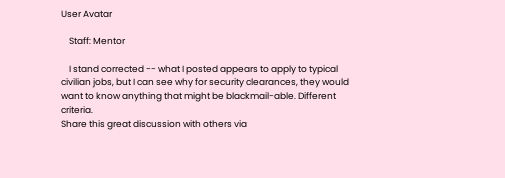User Avatar

    Staff: Mentor

    I stand corrected -- what I posted appears to apply to typical civilian jobs, but I can see why for security clearances, they would want to know anything that might be blackmail-able. Different criteria.
Share this great discussion with others via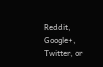Reddit, Google+, Twitter, or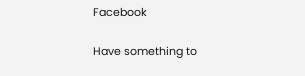Facebook

Have something to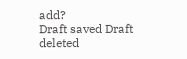add?
Draft saved Draft deleted